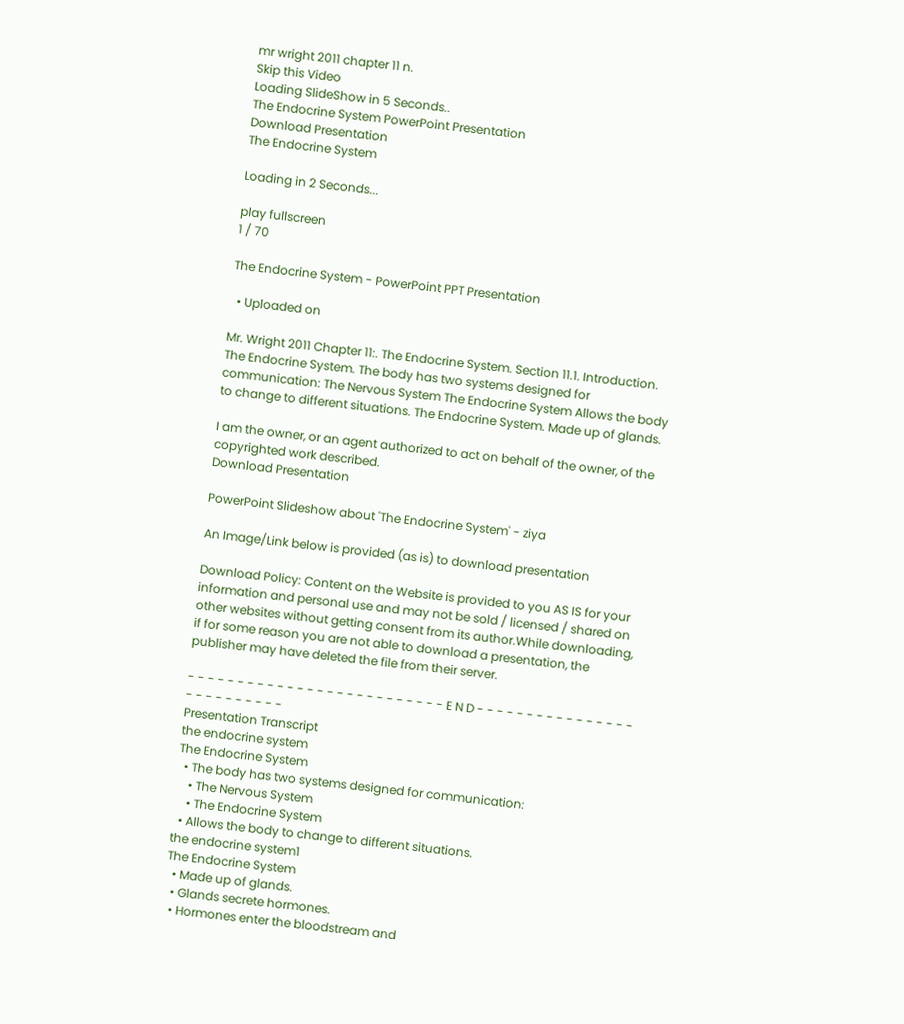mr wright 2011 chapter 11 n.
Skip this Video
Loading SlideShow in 5 Seconds..
The Endocrine System PowerPoint Presentation
Download Presentation
The Endocrine System

Loading in 2 Seconds...

play fullscreen
1 / 70

The Endocrine System - PowerPoint PPT Presentation

  • Uploaded on

Mr. Wright 2011 Chapter 11:. The Endocrine System. Section 11.1. Introduction. The Endocrine System. The body has two systems designed for communication: The Nervous System The Endocrine System Allows the body to change to different situations. The Endocrine System. Made up of glands.

I am the owner, or an agent authorized to act on behalf of the owner, of the copyrighted work described.
Download Presentation

PowerPoint Slideshow about 'The Endocrine System' - ziya

An Image/Link below is provided (as is) to download presentation

Download Policy: Content on the Website is provided to you AS IS for your information and personal use and may not be sold / licensed / shared on other websites without getting consent from its author.While downloading, if for some reason you are not able to download a presentation, the publisher may have deleted the file from their server.

- - - - - - - - - - - - - - - - - - - - - - - - - - E N D - - - - - - - - - - - - - - - - - - - - - - - - - -
Presentation Transcript
the endocrine system
The Endocrine System
  • The body has two systems designed for communication:
    • The Nervous System
    • The Endocrine System
  • Allows the body to change to different situations.
the endocrine system1
The Endocrine System
  • Made up of glands.
  • Glands secrete hormones.
  • Hormones enter the bloodstream and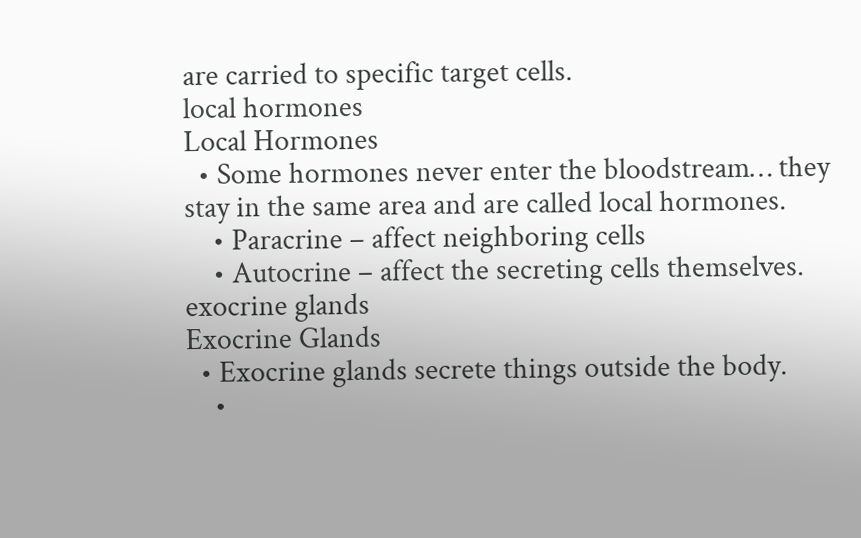are carried to specific target cells.
local hormones
Local Hormones
  • Some hormones never enter the bloodstream… they stay in the same area and are called local hormones.
    • Paracrine – affect neighboring cells
    • Autocrine – affect the secreting cells themselves.
exocrine glands
Exocrine Glands
  • Exocrine glands secrete things outside the body.
    •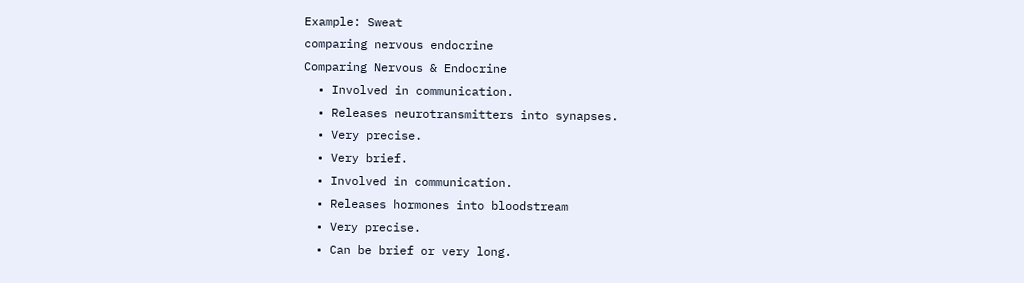Example: Sweat
comparing nervous endocrine
Comparing Nervous & Endocrine
  • Involved in communication.
  • Releases neurotransmitters into synapses.
  • Very precise.
  • Very brief.
  • Involved in communication.
  • Releases hormones into bloodstream
  • Very precise.
  • Can be brief or very long.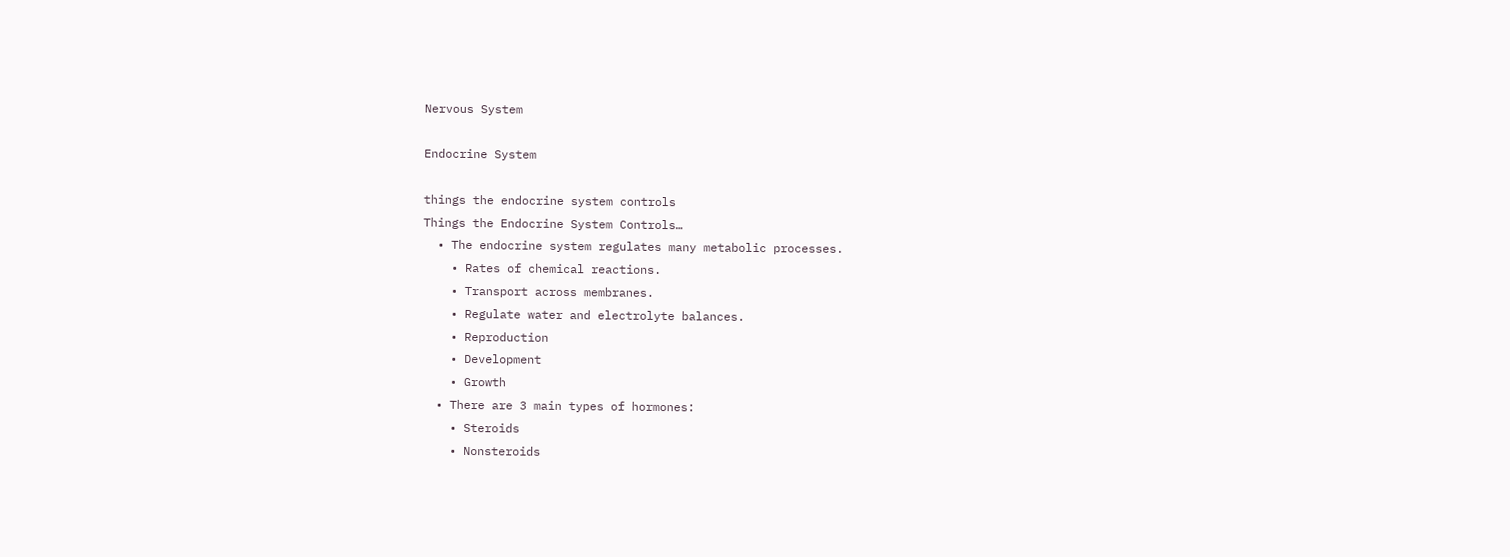Nervous System

Endocrine System

things the endocrine system controls
Things the Endocrine System Controls…
  • The endocrine system regulates many metabolic processes.
    • Rates of chemical reactions.
    • Transport across membranes.
    • Regulate water and electrolyte balances.
    • Reproduction
    • Development
    • Growth
  • There are 3 main types of hormones:
    • Steroids
    • Nonsteroids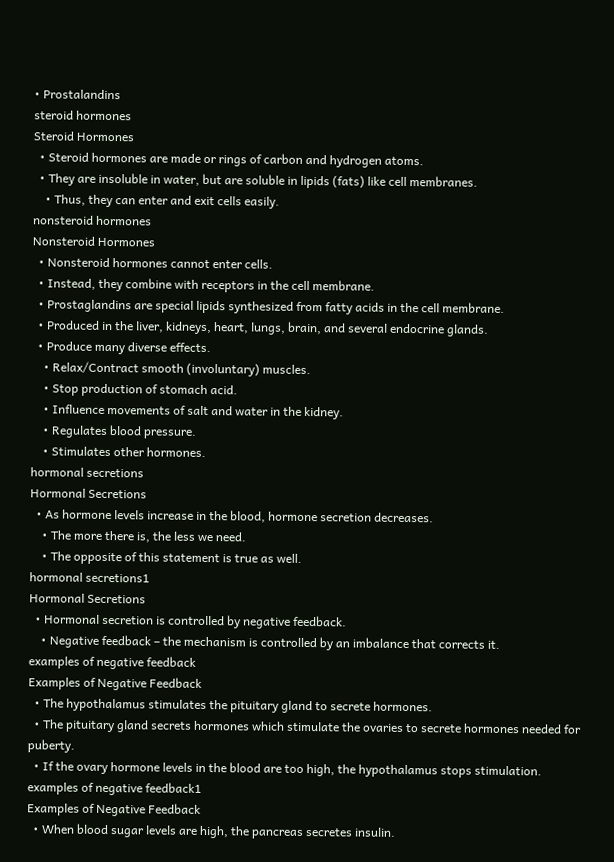• Prostalandins
steroid hormones
Steroid Hormones
  • Steroid hormones are made or rings of carbon and hydrogen atoms.
  • They are insoluble in water, but are soluble in lipids (fats) like cell membranes.
    • Thus, they can enter and exit cells easily.
nonsteroid hormones
Nonsteroid Hormones
  • Nonsteroid hormones cannot enter cells.
  • Instead, they combine with receptors in the cell membrane.
  • Prostaglandins are special lipids synthesized from fatty acids in the cell membrane.
  • Produced in the liver, kidneys, heart, lungs, brain, and several endocrine glands.
  • Produce many diverse effects.
    • Relax/Contract smooth (involuntary) muscles.
    • Stop production of stomach acid.
    • Influence movements of salt and water in the kidney.
    • Regulates blood pressure.
    • Stimulates other hormones.
hormonal secretions
Hormonal Secretions
  • As hormone levels increase in the blood, hormone secretion decreases.
    • The more there is, the less we need.
    • The opposite of this statement is true as well.
hormonal secretions1
Hormonal Secretions
  • Hormonal secretion is controlled by negative feedback.
    • Negative feedback – the mechanism is controlled by an imbalance that corrects it.
examples of negative feedback
Examples of Negative Feedback
  • The hypothalamus stimulates the pituitary gland to secrete hormones.
  • The pituitary gland secrets hormones which stimulate the ovaries to secrete hormones needed for puberty.
  • If the ovary hormone levels in the blood are too high, the hypothalamus stops stimulation.
examples of negative feedback1
Examples of Negative Feedback
  • When blood sugar levels are high, the pancreas secretes insulin.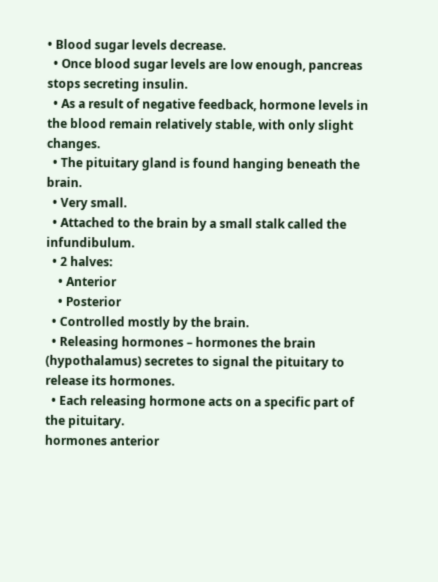• Blood sugar levels decrease.
  • Once blood sugar levels are low enough, pancreas stops secreting insulin.
  • As a result of negative feedback, hormone levels in the blood remain relatively stable, with only slight changes.
  • The pituitary gland is found hanging beneath the brain.
  • Very small.
  • Attached to the brain by a small stalk called the infundibulum.
  • 2 halves:
    • Anterior
    • Posterior
  • Controlled mostly by the brain.
  • Releasing hormones – hormones the brain (hypothalamus) secretes to signal the pituitary to release its hormones.
  • Each releasing hormone acts on a specific part of the pituitary.
hormones anterior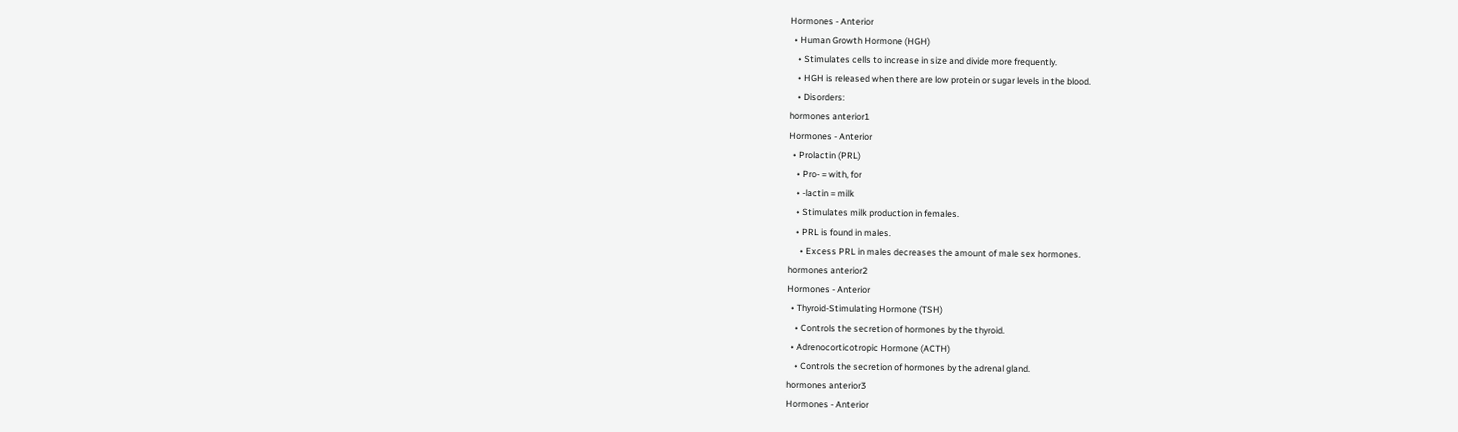Hormones - Anterior
  • Human Growth Hormone (HGH)
    • Stimulates cells to increase in size and divide more frequently.
    • HGH is released when there are low protein or sugar levels in the blood.
    • Disorders:
hormones anterior1
Hormones - Anterior
  • Prolactin (PRL)
    • Pro- = with, for
    • -lactin = milk
    • Stimulates milk production in females.
    • PRL is found in males.
      • Excess PRL in males decreases the amount of male sex hormones.
hormones anterior2
Hormones - Anterior
  • Thyroid-Stimulating Hormone (TSH)
    • Controls the secretion of hormones by the thyroid.
  • Adrenocorticotropic Hormone (ACTH)
    • Controls the secretion of hormones by the adrenal gland.
hormones anterior3
Hormones - Anterior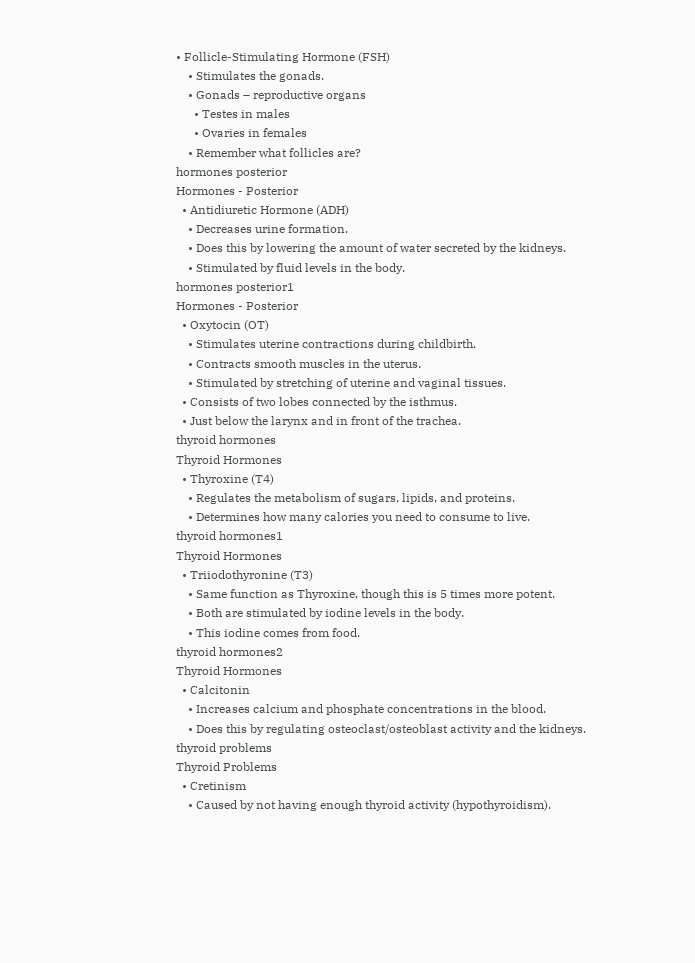• Follicle-Stimulating Hormone (FSH)
    • Stimulates the gonads.
    • Gonads – reproductive organs
      • Testes in males
      • Ovaries in females
    • Remember what follicles are?
hormones posterior
Hormones - Posterior
  • Antidiuretic Hormone (ADH)
    • Decreases urine formation.
    • Does this by lowering the amount of water secreted by the kidneys.
    • Stimulated by fluid levels in the body.
hormones posterior1
Hormones - Posterior
  • Oxytocin (OT)
    • Stimulates uterine contractions during childbirth.
    • Contracts smooth muscles in the uterus.
    • Stimulated by stretching of uterine and vaginal tissues.
  • Consists of two lobes connected by the isthmus.
  • Just below the larynx and in front of the trachea.
thyroid hormones
Thyroid Hormones
  • Thyroxine (T4)
    • Regulates the metabolism of sugars, lipids, and proteins.
    • Determines how many calories you need to consume to live.
thyroid hormones1
Thyroid Hormones
  • Triiodothyronine (T3)
    • Same function as Thyroxine, though this is 5 times more potent.
    • Both are stimulated by iodine levels in the body.
    • This iodine comes from food.
thyroid hormones2
Thyroid Hormones
  • Calcitonin
    • Increases calcium and phosphate concentrations in the blood.
    • Does this by regulating osteoclast/osteoblast activity and the kidneys.
thyroid problems
Thyroid Problems
  • Cretinism
    • Caused by not having enough thyroid activity (hypothyroidism).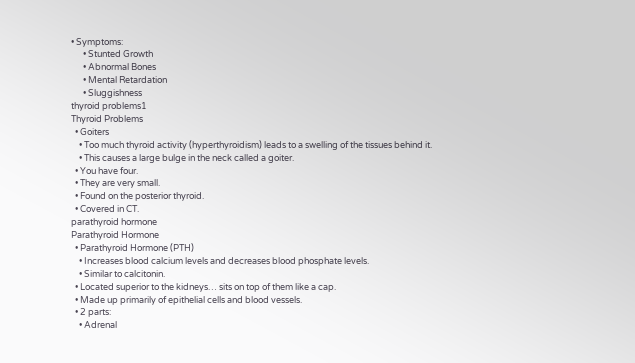• Symptoms:
      • Stunted Growth
      • Abnormal Bones
      • Mental Retardation
      • Sluggishness
thyroid problems1
Thyroid Problems
  • Goiters
    • Too much thyroid activity (hyperthyroidism) leads to a swelling of the tissues behind it.
    • This causes a large bulge in the neck called a goiter.
  • You have four.
  • They are very small.
  • Found on the posterior thyroid.
  • Covered in CT.
parathyroid hormone
Parathyroid Hormone
  • Parathyroid Hormone (PTH)
    • Increases blood calcium levels and decreases blood phosphate levels.
    • Similar to calcitonin.
  • Located superior to the kidneys… sits on top of them like a cap.
  • Made up primarily of epithelial cells and blood vessels.
  • 2 parts:
    • Adrenal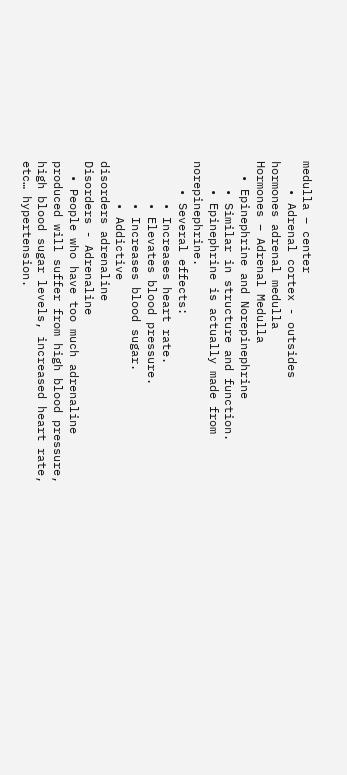medulla – center
    • Adrenal cortex - outsides
hormones adrenal medulla
Hormones – Adrenal Medulla
  • Epinephrine and Norepinephrine
    • Similar in structure and function.
    • Epinephrine is actually made from norepinephrine.
    • Several effects:
      • Increases heart rate.
      • Elevates blood pressure.
      • Increases blood sugar.
      • Addictive
disorders adrenaline
Disorders - Adrenaline
  • People who have too much adrenaline produced will suffer from high blood pressure, high blood sugar levels, increased heart rate, etc… hypertension.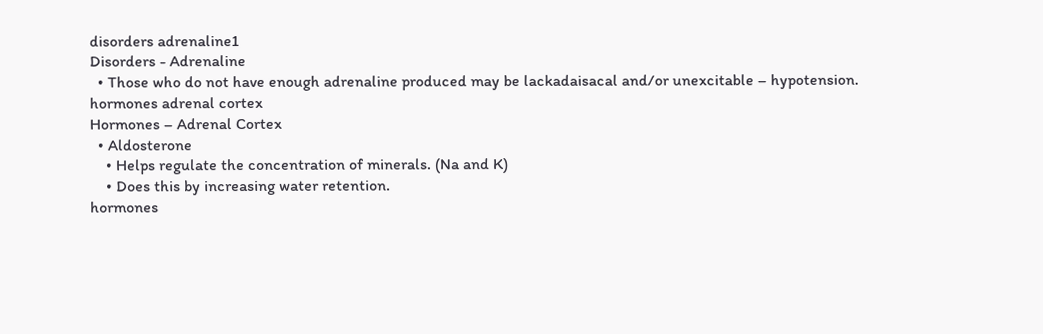disorders adrenaline1
Disorders - Adrenaline
  • Those who do not have enough adrenaline produced may be lackadaisacal and/or unexcitable – hypotension.
hormones adrenal cortex
Hormones – Adrenal Cortex
  • Aldosterone
    • Helps regulate the concentration of minerals. (Na and K)
    • Does this by increasing water retention.
hormones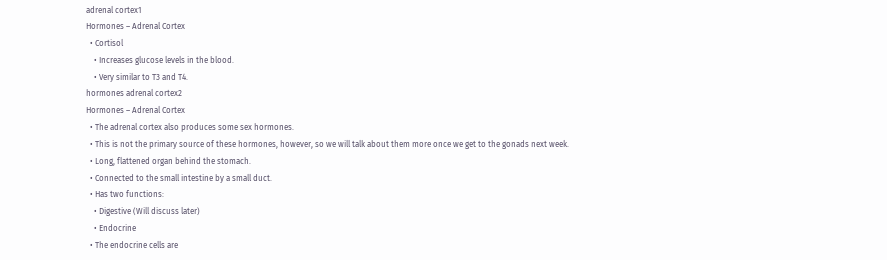adrenal cortex1
Hormones – Adrenal Cortex
  • Cortisol
    • Increases glucose levels in the blood.
    • Very similar to T3 and T4.
hormones adrenal cortex2
Hormones – Adrenal Cortex
  • The adrenal cortex also produces some sex hormones.
  • This is not the primary source of these hormones, however, so we will talk about them more once we get to the gonads next week.
  • Long, flattened organ behind the stomach.
  • Connected to the small intestine by a small duct.
  • Has two functions:
    • Digestive (Will discuss later)
    • Endocrine
  • The endocrine cells are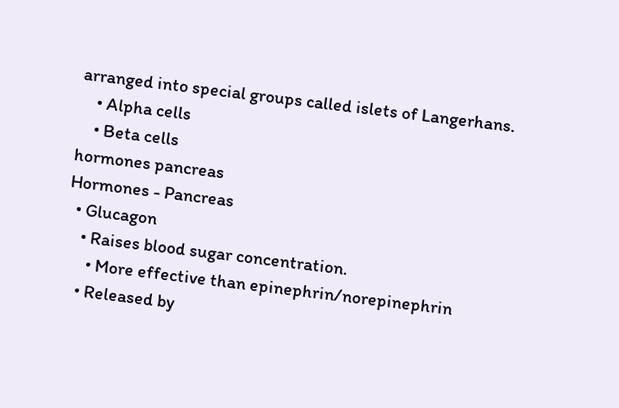arranged into special groups called islets of Langerhans.
    • Alpha cells
    • Beta cells
hormones pancreas
Hormones - Pancreas
  • Glucagon
    • Raises blood sugar concentration.
      • More effective than epinephrin/norepinephrin
    • Released by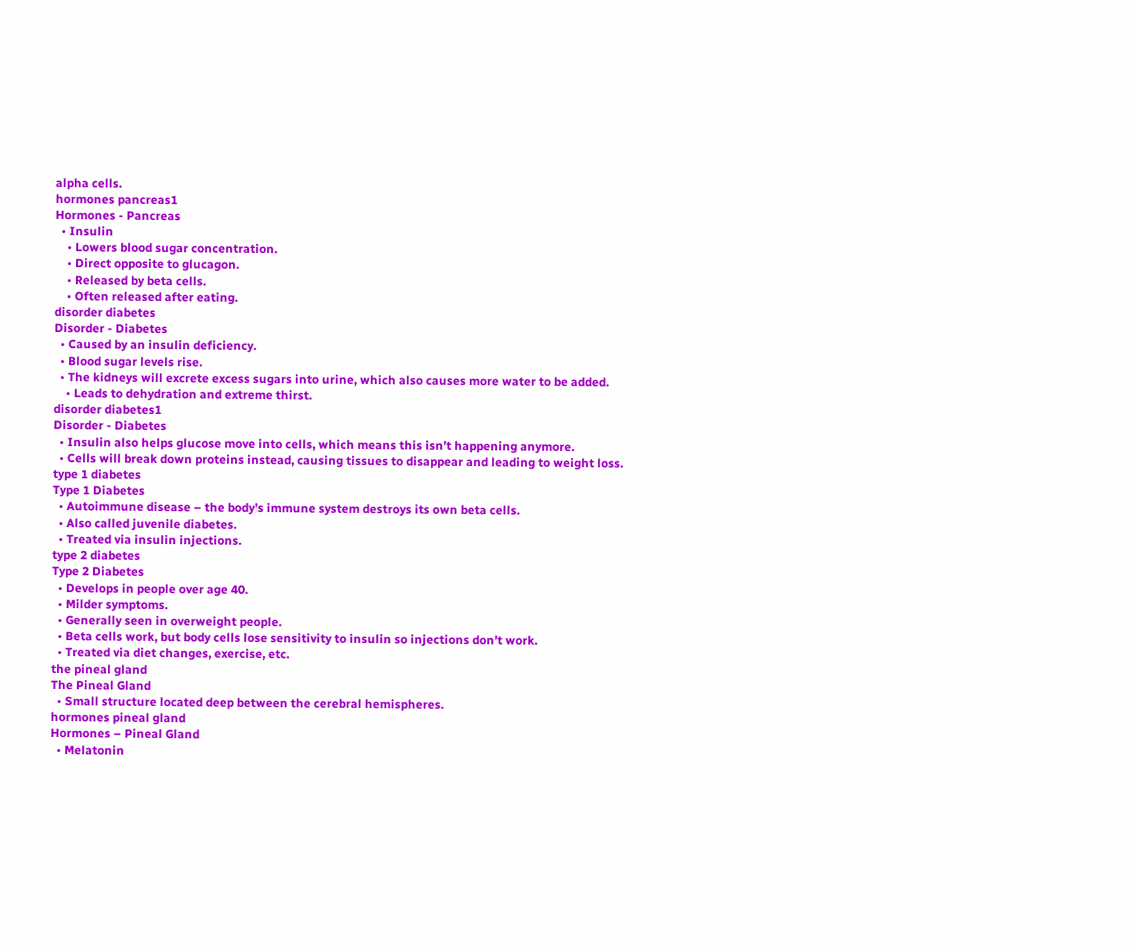alpha cells.
hormones pancreas1
Hormones - Pancreas
  • Insulin
    • Lowers blood sugar concentration.
    • Direct opposite to glucagon.
    • Released by beta cells.
    • Often released after eating.
disorder diabetes
Disorder - Diabetes
  • Caused by an insulin deficiency.
  • Blood sugar levels rise.
  • The kidneys will excrete excess sugars into urine, which also causes more water to be added.
    • Leads to dehydration and extreme thirst.
disorder diabetes1
Disorder - Diabetes
  • Insulin also helps glucose move into cells, which means this isn’t happening anymore.
  • Cells will break down proteins instead, causing tissues to disappear and leading to weight loss.
type 1 diabetes
Type 1 Diabetes
  • Autoimmune disease – the body’s immune system destroys its own beta cells.
  • Also called juvenile diabetes.
  • Treated via insulin injections.
type 2 diabetes
Type 2 Diabetes
  • Develops in people over age 40.
  • Milder symptoms.
  • Generally seen in overweight people.
  • Beta cells work, but body cells lose sensitivity to insulin so injections don’t work.
  • Treated via diet changes, exercise, etc.
the pineal gland
The Pineal Gland
  • Small structure located deep between the cerebral hemispheres.
hormones pineal gland
Hormones – Pineal Gland
  • Melatonin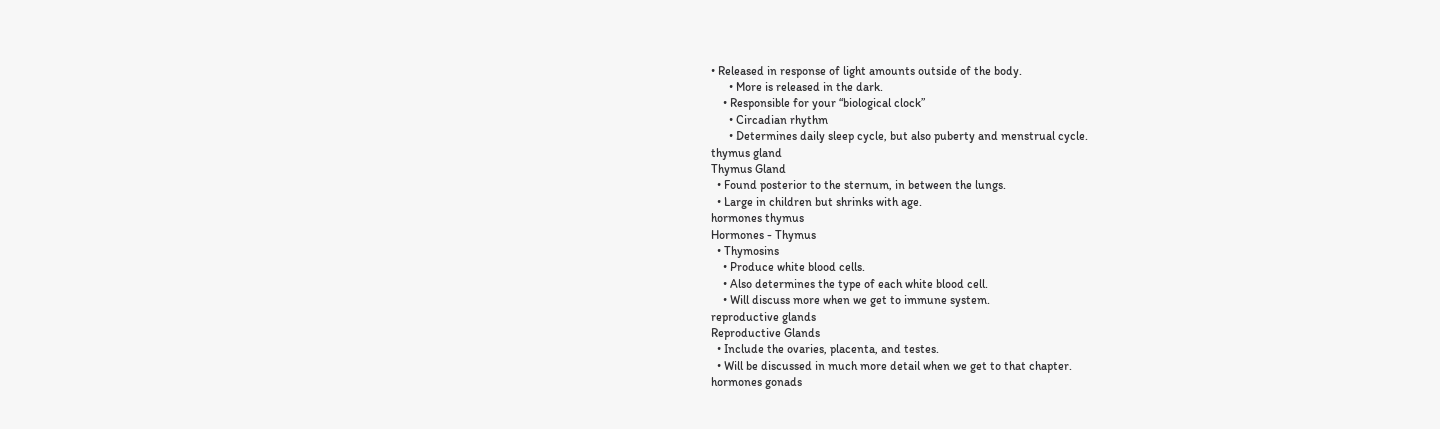• Released in response of light amounts outside of the body.
      • More is released in the dark.
    • Responsible for your “biological clock”
      • Circadian rhythm
      • Determines daily sleep cycle, but also puberty and menstrual cycle.
thymus gland
Thymus Gland
  • Found posterior to the sternum, in between the lungs.
  • Large in children but shrinks with age.
hormones thymus
Hormones - Thymus
  • Thymosins
    • Produce white blood cells.
    • Also determines the type of each white blood cell.
    • Will discuss more when we get to immune system.
reproductive glands
Reproductive Glands
  • Include the ovaries, placenta, and testes.
  • Will be discussed in much more detail when we get to that chapter.
hormones gonads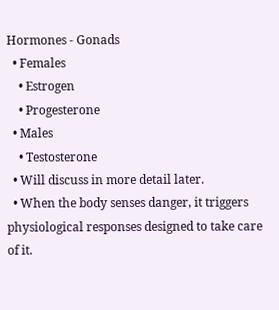Hormones - Gonads
  • Females
    • Estrogen
    • Progesterone
  • Males
    • Testosterone
  • Will discuss in more detail later.
  • When the body senses danger, it triggers physiological responses designed to take care of it.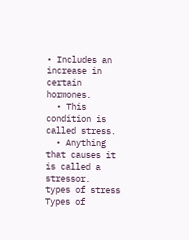• Includes an increase in certain hormones.
  • This condition is called stress.
  • Anything that causes it is called a stressor.
types of stress
Types of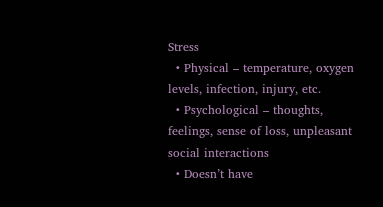Stress
  • Physical – temperature, oxygen levels, infection, injury, etc.
  • Psychological – thoughts, feelings, sense of loss, unpleasant social interactions
  • Doesn’t have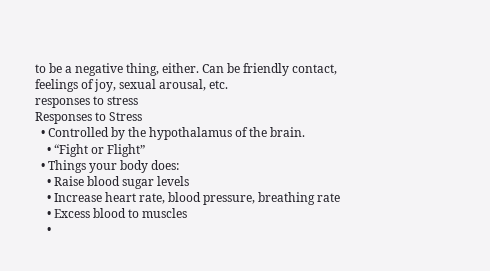to be a negative thing, either. Can be friendly contact, feelings of joy, sexual arousal, etc.
responses to stress
Responses to Stress
  • Controlled by the hypothalamus of the brain.
    • “Fight or Flight”
  • Things your body does:
    • Raise blood sugar levels
    • Increase heart rate, blood pressure, breathing rate
    • Excess blood to muscles
    •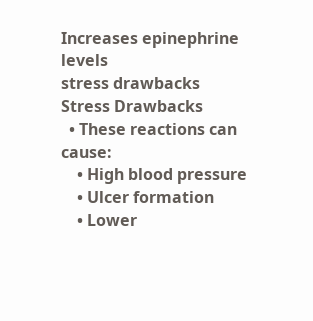Increases epinephrine levels
stress drawbacks
Stress Drawbacks
  • These reactions can cause:
    • High blood pressure
    • Ulcer formation
    • Lower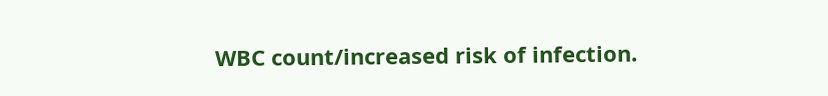WBC count/increased risk of infection.